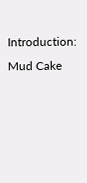Introduction: Mud Cake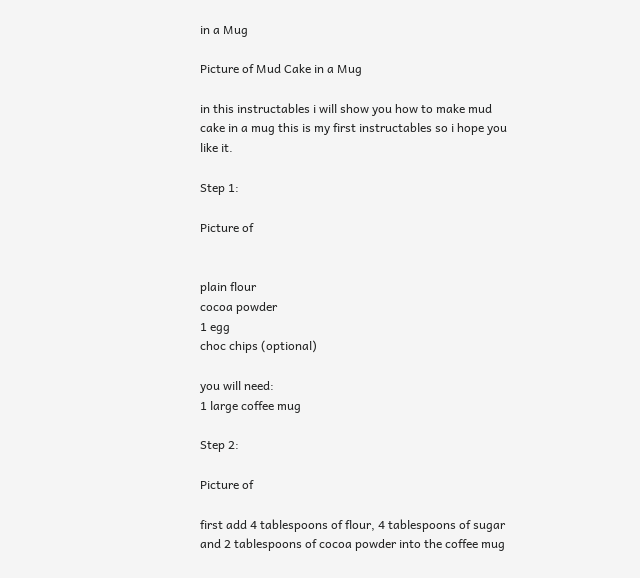in a Mug

Picture of Mud Cake in a Mug

in this instructables i will show you how to make mud cake in a mug this is my first instructables so i hope you like it.

Step 1:

Picture of


plain flour
cocoa powder
1 egg
choc chips (optional)

you will need:
1 large coffee mug

Step 2:

Picture of

first add 4 tablespoons of flour, 4 tablespoons of sugar and 2 tablespoons of cocoa powder into the coffee mug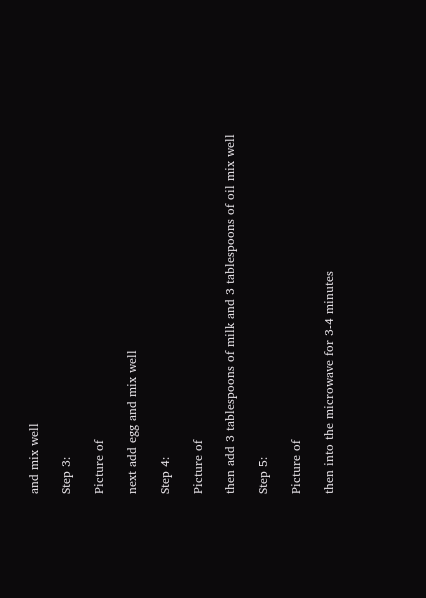and mix well

Step 3:

Picture of

next add egg and mix well

Step 4:

Picture of

then add 3 tablespoons of milk and 3 tablespoons of oil mix well

Step 5:

Picture of

then into the microwave for 3-4 minutes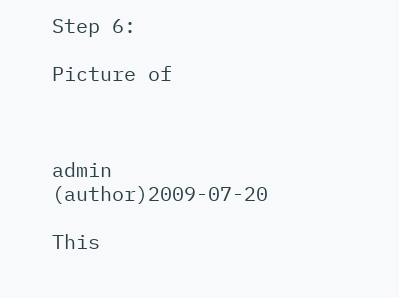Step 6:

Picture of



admin (author)2009-07-20

This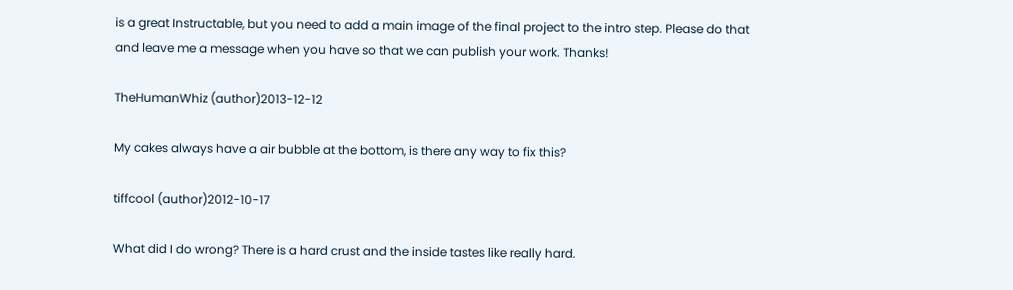is a great Instructable, but you need to add a main image of the final project to the intro step. Please do that and leave me a message when you have so that we can publish your work. Thanks!

TheHumanWhiz (author)2013-12-12

My cakes always have a air bubble at the bottom, is there any way to fix this?

tiffcool (author)2012-10-17

What did I do wrong? There is a hard crust and the inside tastes like really hard.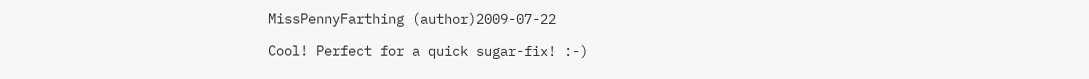MissPennyFarthing (author)2009-07-22

Cool! Perfect for a quick sugar-fix! :-)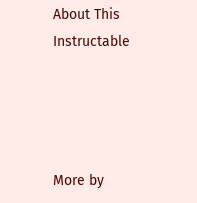About This Instructable




More by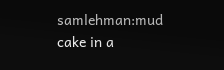samlehman:mud cake in a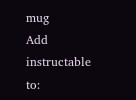mug
Add instructable to: